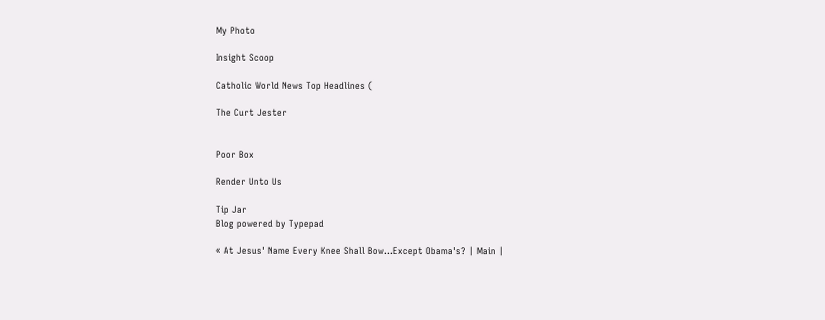My Photo

Insight Scoop

Catholic World News Top Headlines (

The Curt Jester


Poor Box

Render Unto Us

Tip Jar
Blog powered by Typepad

« At Jesus' Name Every Knee Shall Bow...Except Obama's? | Main |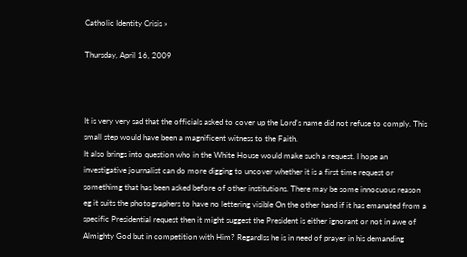Catholic Identity Crisis »

Thursday, April 16, 2009



It is very very sad that the officials asked to cover up the Lord's name did not refuse to comply. This small step would have been a magnificent witness to the Faith.
It also brings into question who in the White House would make such a request. I hope an investigative journalist can do more digging to uncover whether it is a first time request or somethimg that has been asked before of other institutions. There may be some innocuous reason eg it suits the photographers to have no lettering visible On the other hand if it has emanated from a specific Presidential request then it might suggest the President is either ignorant or not in awe of Almighty God but in competition with Him? Regardlss he is in need of prayer in his demanding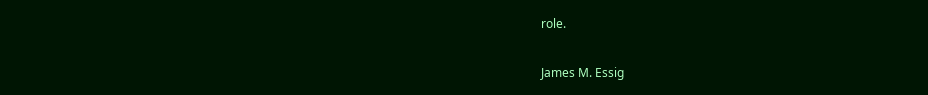role.

James M. Essig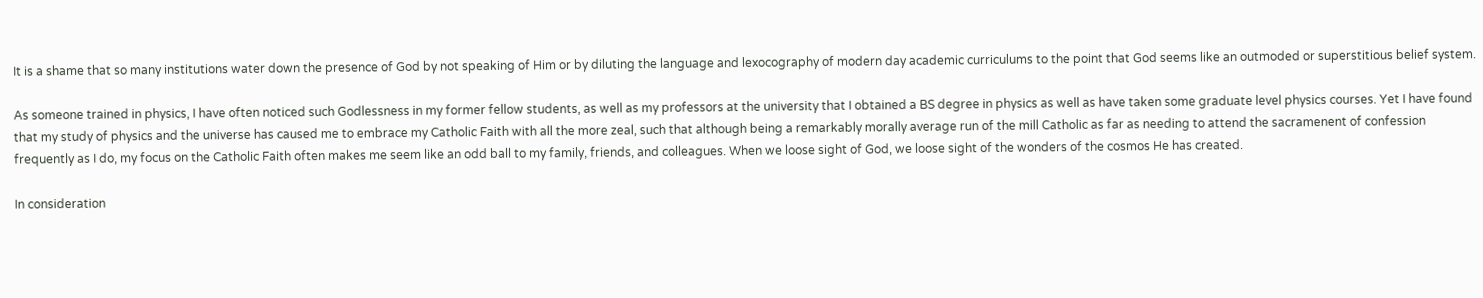It is a shame that so many institutions water down the presence of God by not speaking of Him or by diluting the language and lexocography of modern day academic curriculums to the point that God seems like an outmoded or superstitious belief system.

As someone trained in physics, I have often noticed such Godlessness in my former fellow students, as well as my professors at the university that I obtained a BS degree in physics as well as have taken some graduate level physics courses. Yet I have found that my study of physics and the universe has caused me to embrace my Catholic Faith with all the more zeal, such that although being a remarkably morally average run of the mill Catholic as far as needing to attend the sacramenent of confession frequently as I do, my focus on the Catholic Faith often makes me seem like an odd ball to my family, friends, and colleagues. When we loose sight of God, we loose sight of the wonders of the cosmos He has created.

In consideration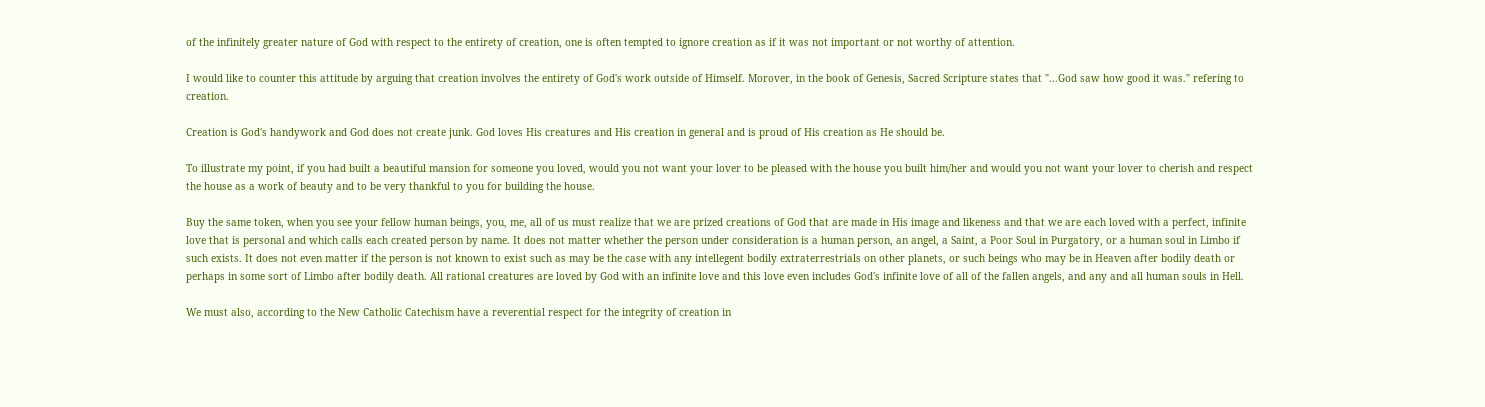of the infinitely greater nature of God with respect to the entirety of creation, one is often tempted to ignore creation as if it was not important or not worthy of attention.

I would like to counter this attitude by arguing that creation involves the entirety of God's work outside of Himself. Morover, in the book of Genesis, Sacred Scripture states that "...God saw how good it was." refering to creation.

Creation is God's handywork and God does not create junk. God loves His creatures and His creation in general and is proud of His creation as He should be.

To illustrate my point, if you had built a beautiful mansion for someone you loved, would you not want your lover to be pleased with the house you built him/her and would you not want your lover to cherish and respect the house as a work of beauty and to be very thankful to you for building the house.

Buy the same token, when you see your fellow human beings, you, me, all of us must realize that we are prized creations of God that are made in His image and likeness and that we are each loved with a perfect, infinite love that is personal and which calls each created person by name. It does not matter whether the person under consideration is a human person, an angel, a Saint, a Poor Soul in Purgatory, or a human soul in Limbo if such exists. It does not even matter if the person is not known to exist such as may be the case with any intellegent bodily extraterrestrials on other planets, or such beings who may be in Heaven after bodily death or perhaps in some sort of Limbo after bodily death. All rational creatures are loved by God with an infinite love and this love even includes God's infinite love of all of the fallen angels, and any and all human souls in Hell.

We must also, according to the New Catholic Catechism have a reverential respect for the integrity of creation in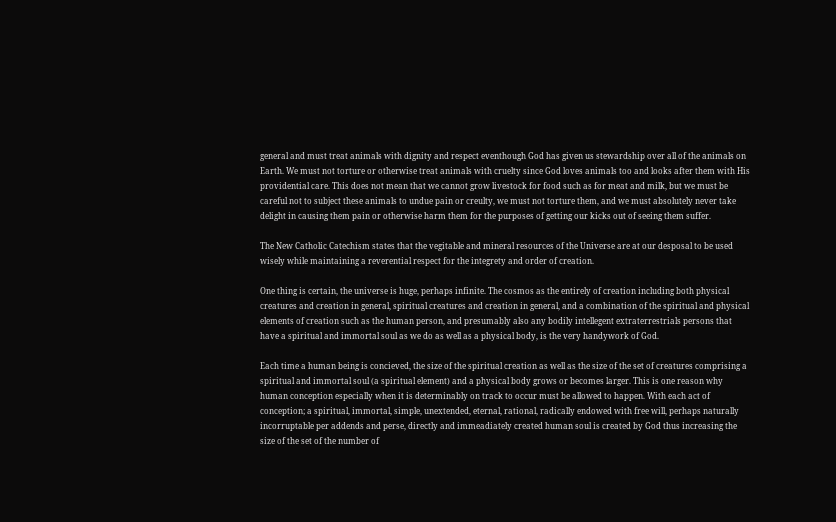general and must treat animals with dignity and respect eventhough God has given us stewardship over all of the animals on Earth. We must not torture or otherwise treat animals with cruelty since God loves animals too and looks after them with His providential care. This does not mean that we cannot grow livestock for food such as for meat and milk, but we must be careful not to subject these animals to undue pain or creulty, we must not torture them, and we must absolutely never take delight in causing them pain or otherwise harm them for the purposes of getting our kicks out of seeing them suffer.

The New Catholic Catechism states that the vegitable and mineral resources of the Universe are at our desposal to be used wisely while maintaining a reverential respect for the integrety and order of creation.

One thing is certain, the universe is huge, perhaps infinite. The cosmos as the entirely of creation including both physical creatures and creation in general, spiritual creatures and creation in general, and a combination of the spiritual and physical elements of creation such as the human person, and presumably also any bodily intellegent extraterrestrials persons that have a spiritual and immortal soul as we do as well as a physical body, is the very handywork of God.

Each time a human being is concieved, the size of the spiritual creation as well as the size of the set of creatures comprising a spiritual and immortal soul (a spiritual element) and a physical body grows or becomes larger. This is one reason why human conception especially when it is determinably on track to occur must be allowed to happen. With each act of conception; a spiritual, immortal, simple, unextended, eternal, rational, radically endowed with free will, perhaps naturally incorruptable per addends and perse, directly and immeadiately created human soul is created by God thus increasing the size of the set of the number of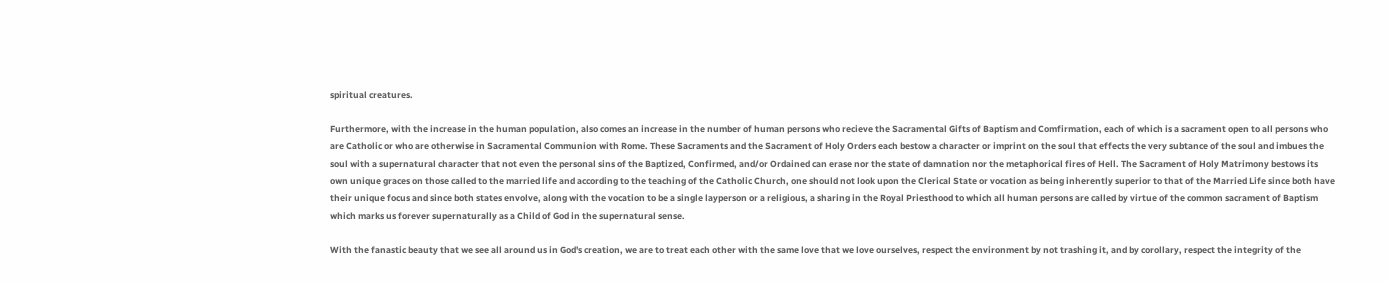spiritual creatures.

Furthermore, with the increase in the human population, also comes an increase in the number of human persons who recieve the Sacramental Gifts of Baptism and Comfirmation, each of which is a sacrament open to all persons who are Catholic or who are otherwise in Sacramental Communion with Rome. These Sacraments and the Sacrament of Holy Orders each bestow a character or imprint on the soul that effects the very subtance of the soul and imbues the soul with a supernatural character that not even the personal sins of the Baptized, Confirmed, and/or Ordained can erase nor the state of damnation nor the metaphorical fires of Hell. The Sacrament of Holy Matrimony bestows its own unique graces on those called to the married life and according to the teaching of the Catholic Church, one should not look upon the Clerical State or vocation as being inherently superior to that of the Married Life since both have their unique focus and since both states envolve, along with the vocation to be a single layperson or a religious, a sharing in the Royal Priesthood to which all human persons are called by virtue of the common sacrament of Baptism which marks us forever supernaturally as a Child of God in the supernatural sense.

With the fanastic beauty that we see all around us in God's creation, we are to treat each other with the same love that we love ourselves, respect the environment by not trashing it, and by corollary, respect the integrity of the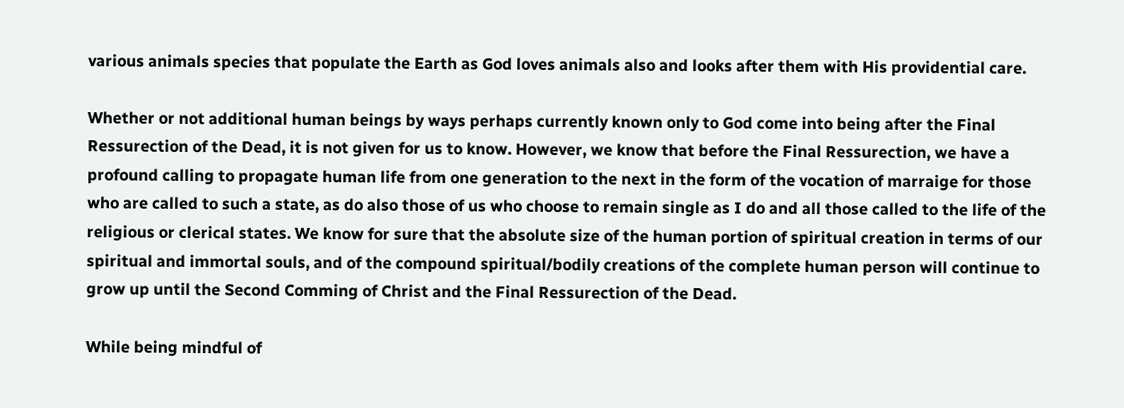various animals species that populate the Earth as God loves animals also and looks after them with His providential care.

Whether or not additional human beings by ways perhaps currently known only to God come into being after the Final Ressurection of the Dead, it is not given for us to know. However, we know that before the Final Ressurection, we have a profound calling to propagate human life from one generation to the next in the form of the vocation of marraige for those who are called to such a state, as do also those of us who choose to remain single as I do and all those called to the life of the religious or clerical states. We know for sure that the absolute size of the human portion of spiritual creation in terms of our spiritual and immortal souls, and of the compound spiritual/bodily creations of the complete human person will continue to grow up until the Second Comming of Christ and the Final Ressurection of the Dead.

While being mindful of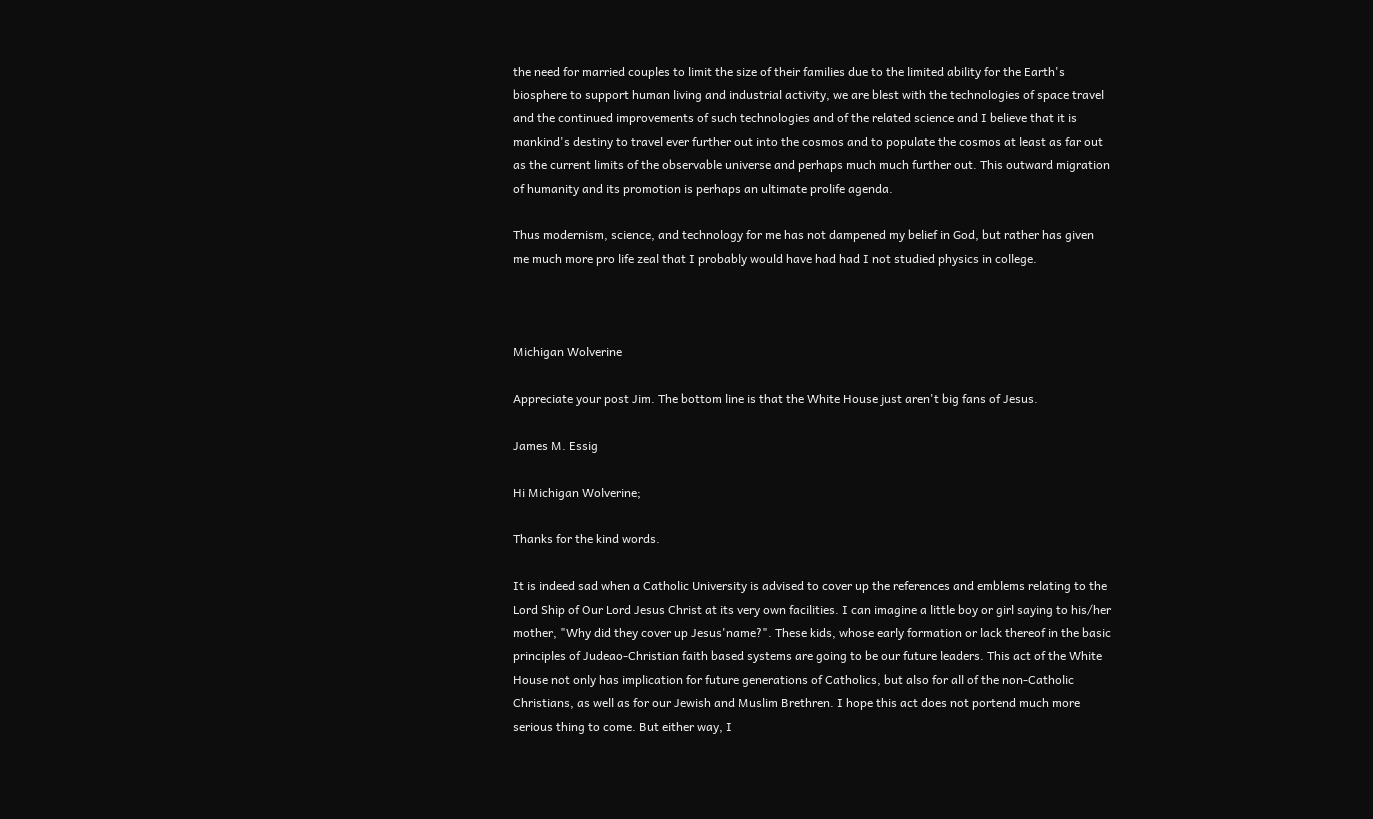the need for married couples to limit the size of their families due to the limited ability for the Earth's biosphere to support human living and industrial activity, we are blest with the technologies of space travel and the continued improvements of such technologies and of the related science and I believe that it is mankind's destiny to travel ever further out into the cosmos and to populate the cosmos at least as far out as the current limits of the observable universe and perhaps much much further out. This outward migration of humanity and its promotion is perhaps an ultimate prolife agenda.

Thus modernism, science, and technology for me has not dampened my belief in God, but rather has given me much more pro life zeal that I probably would have had had I not studied physics in college.



Michigan Wolverine

Appreciate your post Jim. The bottom line is that the White House just aren't big fans of Jesus.

James M. Essig

Hi Michigan Wolverine;

Thanks for the kind words.

It is indeed sad when a Catholic University is advised to cover up the references and emblems relating to the Lord Ship of Our Lord Jesus Christ at its very own facilities. I can imagine a little boy or girl saying to his/her mother, "Why did they cover up Jesus'name?". These kids, whose early formation or lack thereof in the basic principles of Judeao-Christian faith based systems are going to be our future leaders. This act of the White House not only has implication for future generations of Catholics, but also for all of the non-Catholic Christians, as well as for our Jewish and Muslim Brethren. I hope this act does not portend much more serious thing to come. But either way, I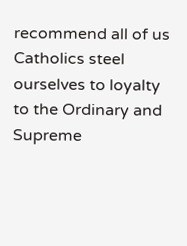recommend all of us Catholics steel ourselves to loyalty to the Ordinary and Supreme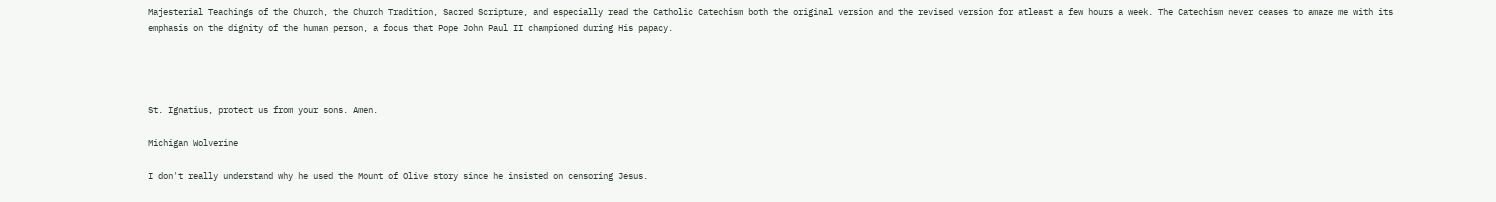Majesterial Teachings of the Church, the Church Tradition, Sacred Scripture, and especially read the Catholic Catechism both the original version and the revised version for atleast a few hours a week. The Catechism never ceases to amaze me with its emphasis on the dignity of the human person, a focus that Pope John Paul II championed during His papacy.




St. Ignatius, protect us from your sons. Amen.

Michigan Wolverine

I don't really understand why he used the Mount of Olive story since he insisted on censoring Jesus.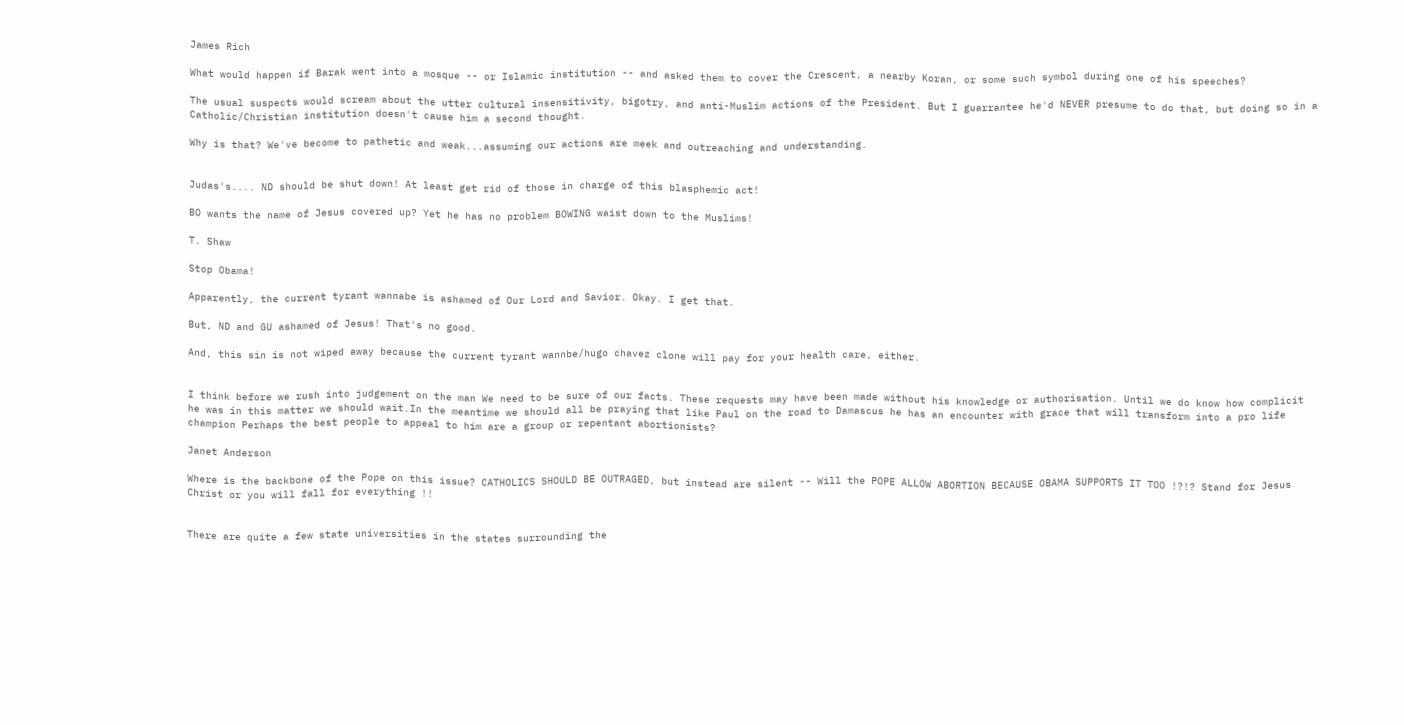James Rich

What would happen if Barak went into a mosque -- or Islamic institution -- and asked them to cover the Crescent, a nearby Koran, or some such symbol during one of his speeches?

The usual suspects would scream about the utter cultural insensitivity, bigotry, and anti-Muslim actions of the President. But I guarrantee he'd NEVER presume to do that, but doing so in a Catholic/Christian institution doesn't cause him a second thought.

Why is that? We've become to pathetic and weak...assuming our actions are meek and outreaching and understanding.


Judas's.... ND should be shut down! At least get rid of those in charge of this blasphemic act!

BO wants the name of Jesus covered up? Yet he has no problem BOWING waist down to the Muslims!

T. Shaw

Stop Obama!

Apparently, the current tyrant wannabe is ashamed of Our Lord and Savior. Okay. I get that.

But, ND and GU ashamed of Jesus! That's no good.

And, this sin is not wiped away because the current tyrant wannbe/hugo chavez clone will pay for your health care, either.


I think before we rush into judgement on the man We need to be sure of our facts. These requests may have been made without his knowledge or authorisation. Until we do know how complicit he was in this matter we should wait.In the meantime we should all be praying that like Paul on the road to Damascus he has an encounter with grace that will transform into a pro life champion Perhaps the best people to appeal to him are a group or repentant abortionists?

Janet Anderson

Where is the backbone of the Pope on this issue? CATHOLICS SHOULD BE OUTRAGED, but instead are silent -- Will the POPE ALLOW ABORTION BECAUSE OBAMA SUPPORTS IT TOO !?!? Stand for Jesus Christ or you will fall for everything !!


There are quite a few state universities in the states surrounding the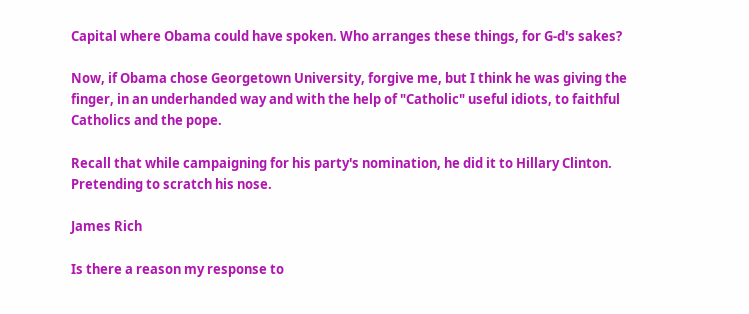Capital where Obama could have spoken. Who arranges these things, for G-d's sakes?

Now, if Obama chose Georgetown University, forgive me, but I think he was giving the finger, in an underhanded way and with the help of "Catholic" useful idiots, to faithful Catholics and the pope.

Recall that while campaigning for his party's nomination, he did it to Hillary Clinton. Pretending to scratch his nose.

James Rich

Is there a reason my response to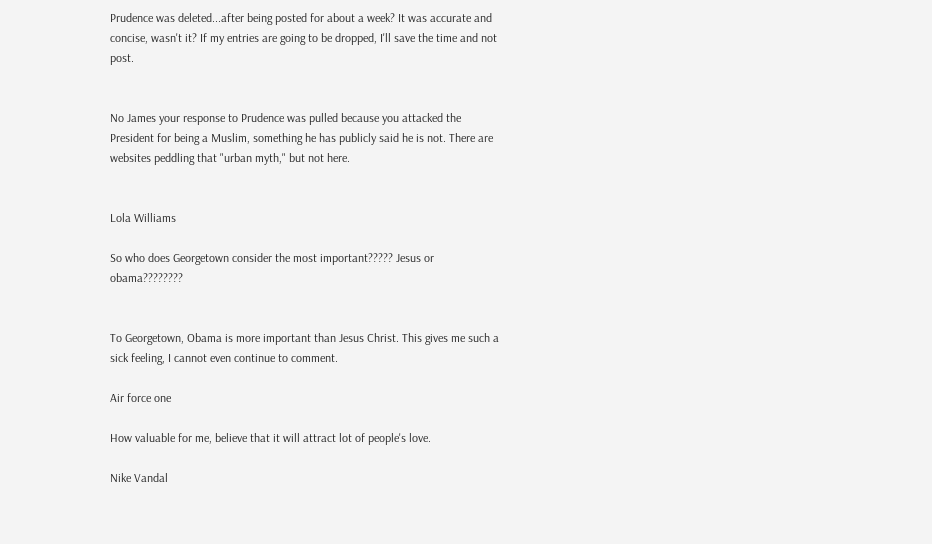Prudence was deleted...after being posted for about a week? It was accurate and concise, wasn't it? If my entries are going to be dropped, I'll save the time and not post.


No James your response to Prudence was pulled because you attacked the President for being a Muslim, something he has publicly said he is not. There are websites peddling that "urban myth," but not here.


Lola Williams

So who does Georgetown consider the most important????? Jesus or obama????????


To Georgetown, Obama is more important than Jesus Christ. This gives me such a sick feeling, I cannot even continue to comment.

Air force one

How valuable for me, believe that it will attract lot of people's love.

Nike Vandal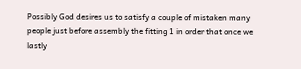Possibly God desires us to satisfy a couple of mistaken many people just before assembly the fitting 1 in order that once we lastly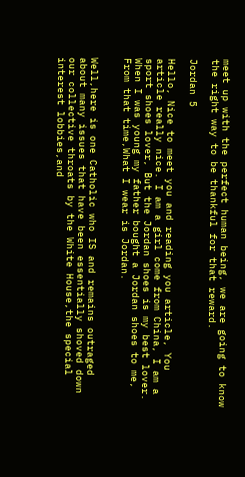meet up with the perfect human being, we are going to know the right way to be thankful for that reward.

Jordan 5

Hello, Nice to meet you and reading you article, You article really nice. I am a girl come from China, I am a sport shoes lover, But the Jordan shoes is my best lover. When I was young my father bought a Jordan shoes to me, From that time,What I wear is Jordan.


Well,here is one Catholic who IS and remains outraged about many issues that have been essentially shoved down our collective throats by the White House,the special interest lobbies,and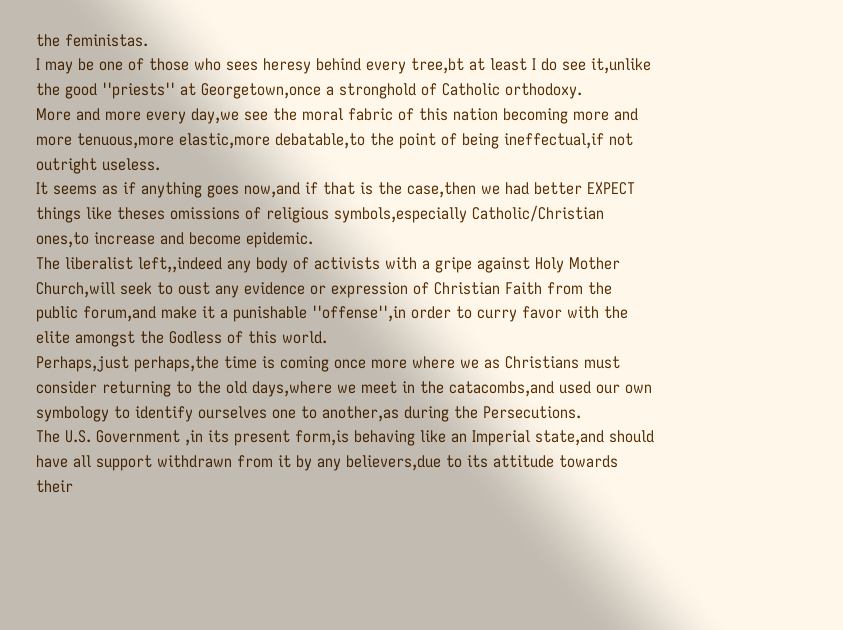the feministas.
I may be one of those who sees heresy behind every tree,bt at least I do see it,unlike the good ''priests'' at Georgetown,once a stronghold of Catholic orthodoxy.
More and more every day,we see the moral fabric of this nation becoming more and more tenuous,more elastic,more debatable,to the point of being ineffectual,if not outright useless.
It seems as if anything goes now,and if that is the case,then we had better EXPECT things like theses omissions of religious symbols,especially Catholic/Christian ones,to increase and become epidemic.
The liberalist left,,indeed any body of activists with a gripe against Holy Mother Church,will seek to oust any evidence or expression of Christian Faith from the public forum,and make it a punishable ''offense'',in order to curry favor with the elite amongst the Godless of this world.
Perhaps,just perhaps,the time is coming once more where we as Christians must consider returning to the old days,where we meet in the catacombs,and used our own symbology to identify ourselves one to another,as during the Persecutions.
The U.S. Government ,in its present form,is behaving like an Imperial state,and should have all support withdrawn from it by any believers,due to its attitude towards their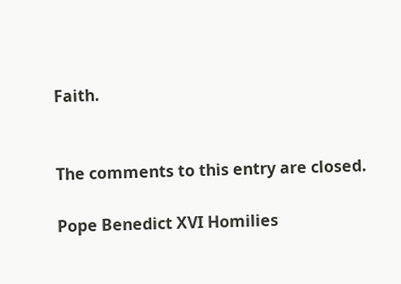Faith.


The comments to this entry are closed.

Pope Benedict XVI Homilies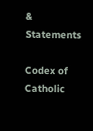& Statements

Codex of Catholic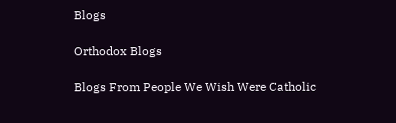Blogs

Orthodox Blogs

Blogs From People We Wish Were Catholic